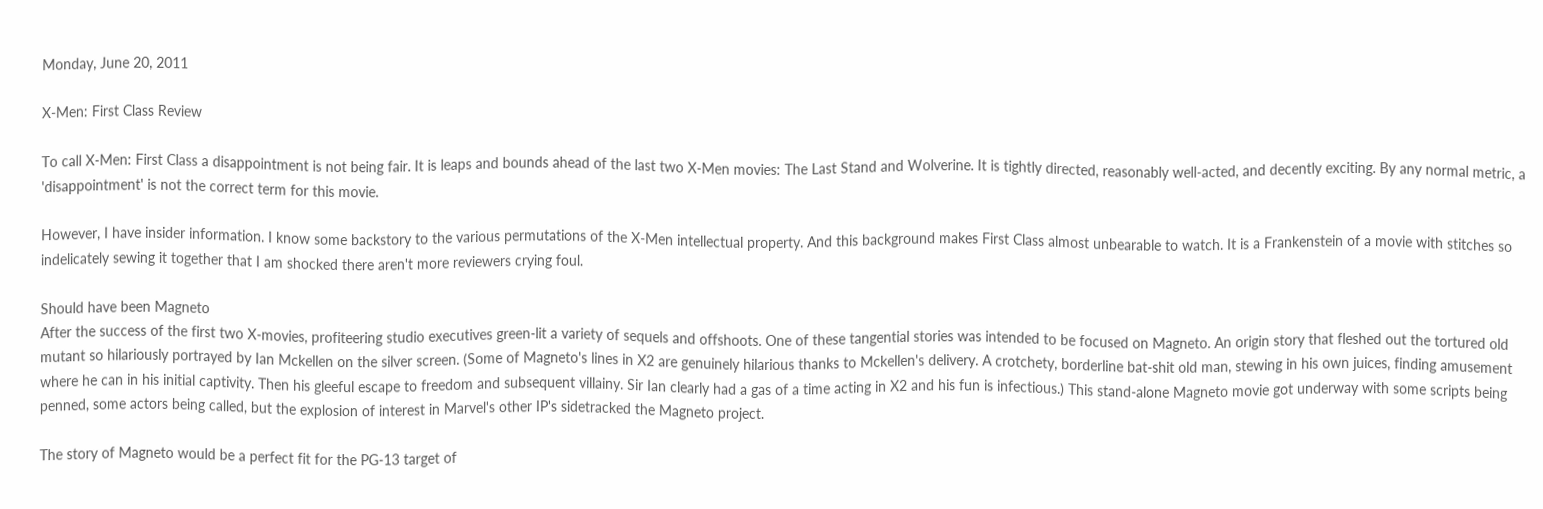Monday, June 20, 2011

X-Men: First Class Review

To call X-Men: First Class a disappointment is not being fair. It is leaps and bounds ahead of the last two X-Men movies: The Last Stand and Wolverine. It is tightly directed, reasonably well-acted, and decently exciting. By any normal metric, a 'disappointment' is not the correct term for this movie.

However, I have insider information. I know some backstory to the various permutations of the X-Men intellectual property. And this background makes First Class almost unbearable to watch. It is a Frankenstein of a movie with stitches so indelicately sewing it together that I am shocked there aren't more reviewers crying foul.

Should have been Magneto
After the success of the first two X-movies, profiteering studio executives green-lit a variety of sequels and offshoots. One of these tangential stories was intended to be focused on Magneto. An origin story that fleshed out the tortured old mutant so hilariously portrayed by Ian Mckellen on the silver screen. (Some of Magneto's lines in X2 are genuinely hilarious thanks to Mckellen's delivery. A crotchety, borderline bat-shit old man, stewing in his own juices, finding amusement where he can in his initial captivity. Then his gleeful escape to freedom and subsequent villainy. Sir Ian clearly had a gas of a time acting in X2 and his fun is infectious.) This stand-alone Magneto movie got underway with some scripts being penned, some actors being called, but the explosion of interest in Marvel's other IP's sidetracked the Magneto project.

The story of Magneto would be a perfect fit for the PG-13 target of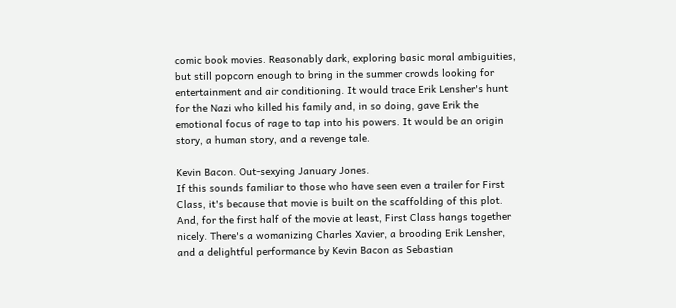comic book movies. Reasonably dark, exploring basic moral ambiguities, but still popcorn enough to bring in the summer crowds looking for entertainment and air conditioning. It would trace Erik Lensher's hunt for the Nazi who killed his family and, in so doing, gave Erik the emotional focus of rage to tap into his powers. It would be an origin story, a human story, and a revenge tale.

Kevin Bacon. Out-sexying January Jones.
If this sounds familiar to those who have seen even a trailer for First Class, it's because that movie is built on the scaffolding of this plot. And, for the first half of the movie at least, First Class hangs together nicely. There's a womanizing Charles Xavier, a brooding Erik Lensher, and a delightful performance by Kevin Bacon as Sebastian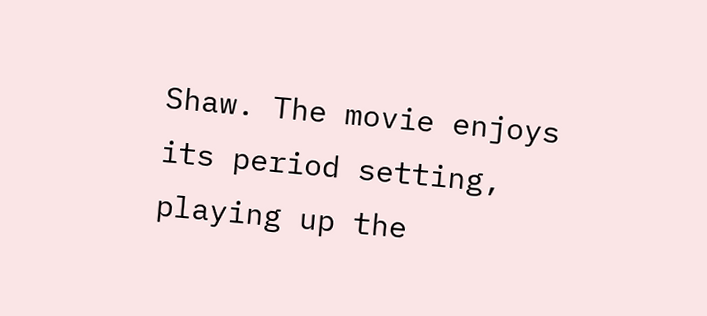Shaw. The movie enjoys its period setting, playing up the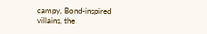campy, Bond-inspired villains, the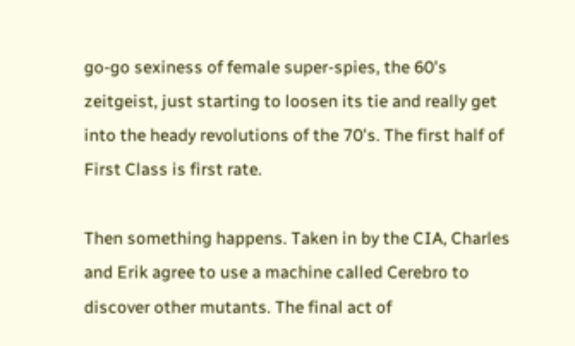go-go sexiness of female super-spies, the 60's zeitgeist, just starting to loosen its tie and really get into the heady revolutions of the 70's. The first half of First Class is first rate.

Then something happens. Taken in by the CIA, Charles and Erik agree to use a machine called Cerebro to discover other mutants. The final act of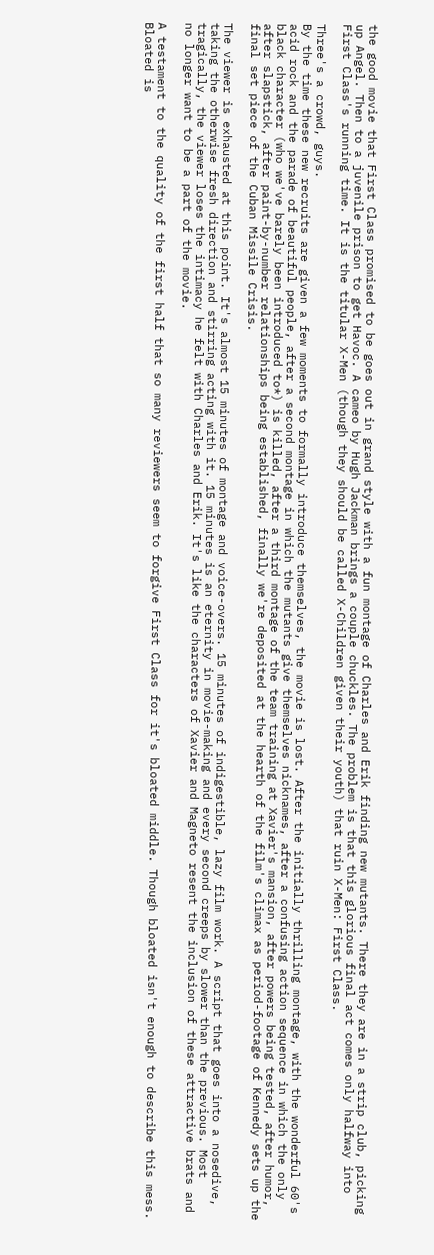the good movie that First Class promised to be goes out in grand style with a fun montage of Charles and Erik finding new mutants. There they are in a strip club, picking up Angel. Then to a juvenile prison to get Havoc. A cameo by Hugh Jackman brings a couple chuckles. The problem is that this glorious final act comes only halfway into First Class's running time. It is the titular X-Men (though they should be called X-Children given their youth) that ruin X-Men: First Class.

Three's a crowd, guys.
By the time these new recruits are given a few moments to formally introduce themselves, the movie is lost. After the initially thrilling montage, with the wonderful 60's acid rock and the parade of beautiful people, after a second montage in which the mutants give themselves nicknames, after a confusing action sequence in which the only black character (who we've barely been introduced to*) is killed, after a third montage of the team training at Xavier's mansion, after powers being tested, after humor, after slapstick, after paint-by-number relationships being established, finally we're deposited at the hearth of the film's climax as period-footage of Kennedy sets up the final set piece of the Cuban Missile Crisis.

The viewer is exhausted at this point. It's almost 15 minutes of montage and voice-overs. 15 minutes of indigestible, lazy film work. A script that goes into a nosedive, taking the otherwise fresh direction and stirring acting with it. 15 minutes is an eternity in movie-making and every second creeps by slower than the previous. Most tragically, the viewer loses the intimacy he felt with Charles and Erik. It's like the characters of Xavier and Magneto resent the inclusion of these attractive brats and no longer want to be a part of the movie.

A testament to the quality of the first half that so many reviewers seem to forgive First Class for it's bloated middle. Though bloated isn't enough to describe this mess. Bloated is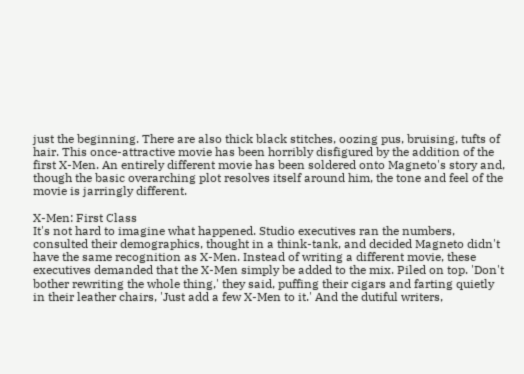just the beginning. There are also thick black stitches, oozing pus, bruising, tufts of hair. This once-attractive movie has been horribly disfigured by the addition of the first X-Men. An entirely different movie has been soldered onto Magneto's story and, though the basic overarching plot resolves itself around him, the tone and feel of the movie is jarringly different.

X-Men: First Class
It's not hard to imagine what happened. Studio executives ran the numbers, consulted their demographics, thought in a think-tank, and decided Magneto didn't have the same recognition as X-Men. Instead of writing a different movie, these executives demanded that the X-Men simply be added to the mix. Piled on top. 'Don't bother rewriting the whole thing,' they said, puffing their cigars and farting quietly in their leather chairs, 'Just add a few X-Men to it.' And the dutiful writers,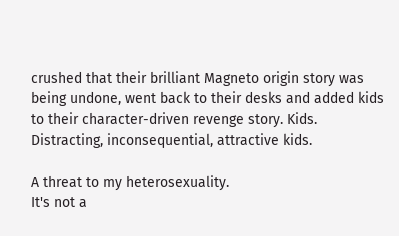crushed that their brilliant Magneto origin story was being undone, went back to their desks and added kids to their character-driven revenge story. Kids. Distracting, inconsequential, attractive kids.

A threat to my heterosexuality.
It's not a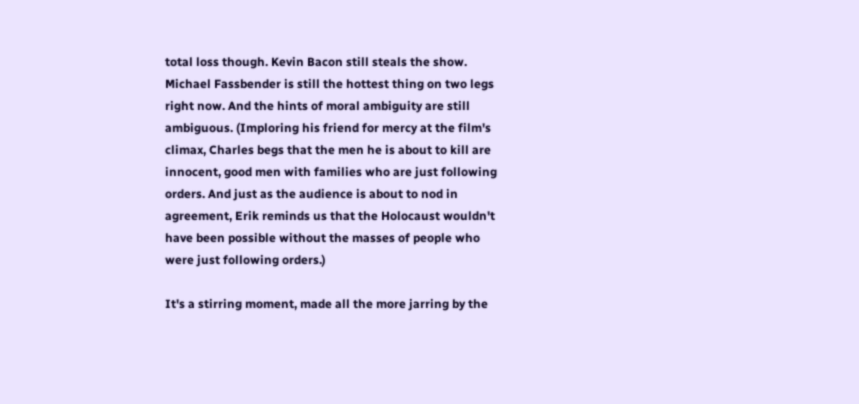total loss though. Kevin Bacon still steals the show. Michael Fassbender is still the hottest thing on two legs right now. And the hints of moral ambiguity are still ambiguous. (Imploring his friend for mercy at the film's climax, Charles begs that the men he is about to kill are innocent, good men with families who are just following orders. And just as the audience is about to nod in agreement, Erik reminds us that the Holocaust wouldn't have been possible without the masses of people who were just following orders.)

It's a stirring moment, made all the more jarring by the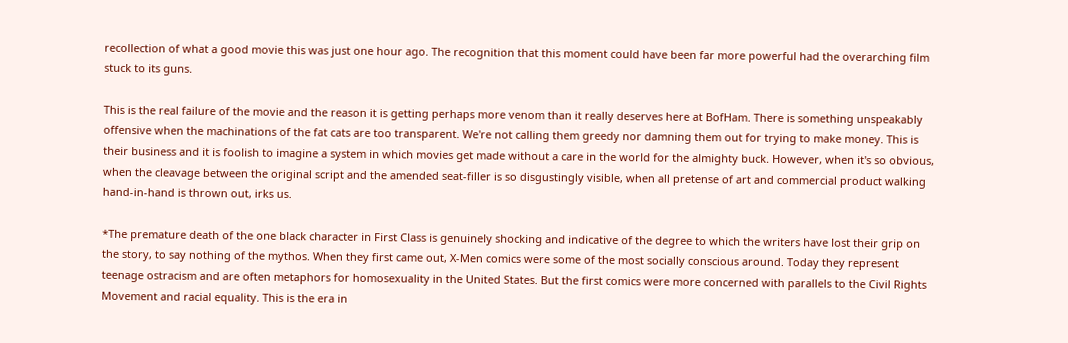recollection of what a good movie this was just one hour ago. The recognition that this moment could have been far more powerful had the overarching film stuck to its guns.

This is the real failure of the movie and the reason it is getting perhaps more venom than it really deserves here at BofHam. There is something unspeakably offensive when the machinations of the fat cats are too transparent. We're not calling them greedy nor damning them out for trying to make money. This is their business and it is foolish to imagine a system in which movies get made without a care in the world for the almighty buck. However, when it's so obvious, when the cleavage between the original script and the amended seat-filler is so disgustingly visible, when all pretense of art and commercial product walking hand-in-hand is thrown out, irks us.

*The premature death of the one black character in First Class is genuinely shocking and indicative of the degree to which the writers have lost their grip on the story, to say nothing of the mythos. When they first came out, X-Men comics were some of the most socially conscious around. Today they represent teenage ostracism and are often metaphors for homosexuality in the United States. But the first comics were more concerned with parallels to the Civil Rights Movement and racial equality. This is the era in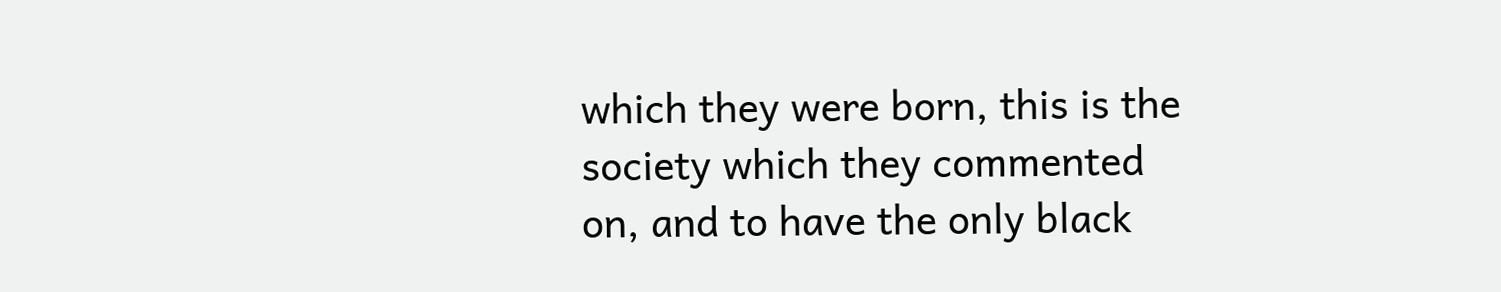which they were born, this is the society which they commented on, and to have the only black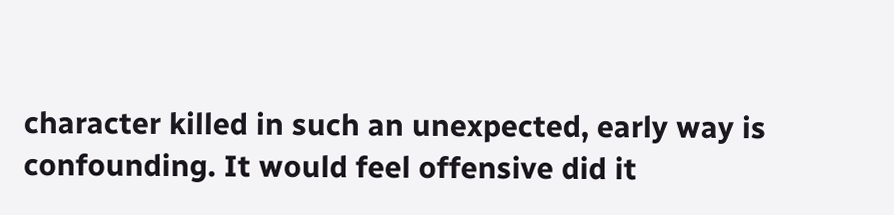character killed in such an unexpected, early way is confounding. It would feel offensive did it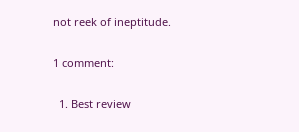not reek of ineptitude.

1 comment:

  1. Best review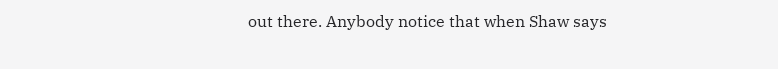out there. Anybody notice that when Shaw says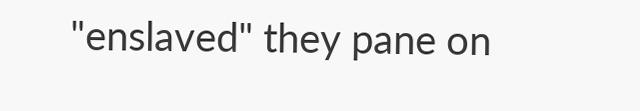"enslaved" they pane on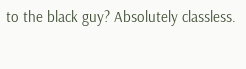to the black guy? Absolutely classless.